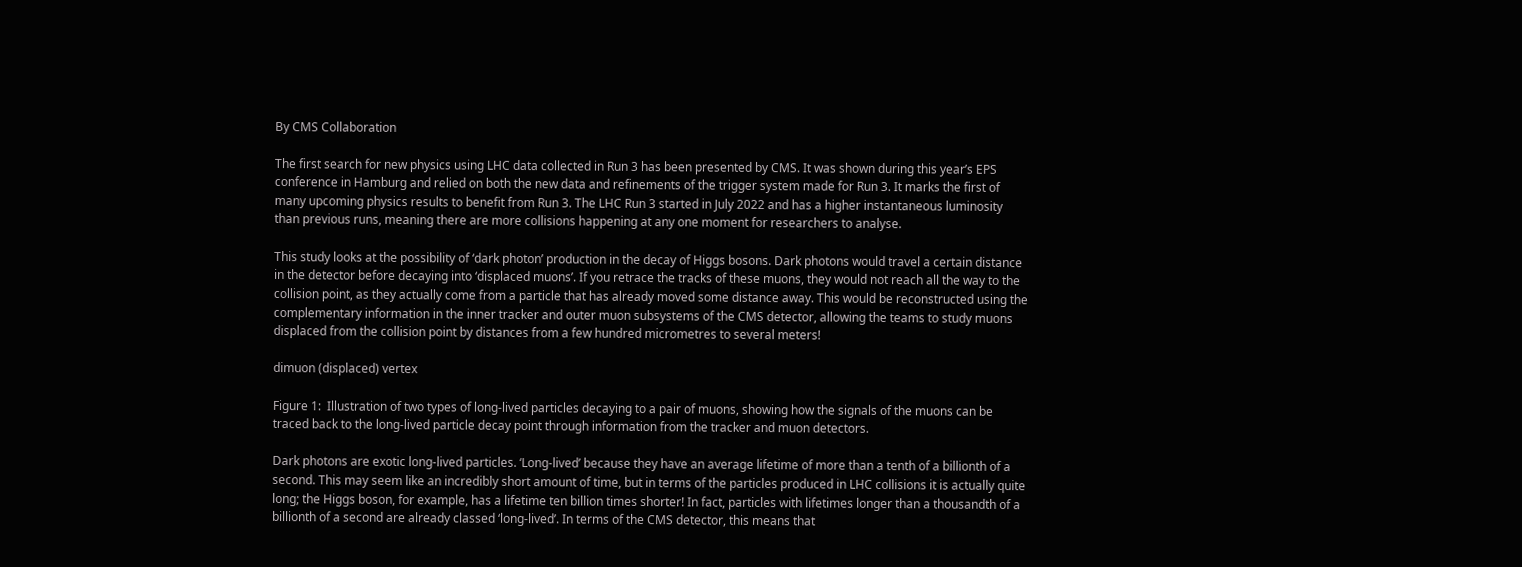By CMS Collaboration

The first search for new physics using LHC data collected in Run 3 has been presented by CMS. It was shown during this year’s EPS conference in Hamburg and relied on both the new data and refinements of the trigger system made for Run 3. It marks the first of many upcoming physics results to benefit from Run 3. The LHC Run 3 started in July 2022 and has a higher instantaneous luminosity than previous runs, meaning there are more collisions happening at any one moment for researchers to analyse.

This study looks at the possibility of ‘dark photon’ production in the decay of Higgs bosons. Dark photons would travel a certain distance in the detector before decaying into ‘displaced muons’. If you retrace the tracks of these muons, they would not reach all the way to the collision point, as they actually come from a particle that has already moved some distance away. This would be reconstructed using the complementary information in the inner tracker and outer muon subsystems of the CMS detector, allowing the teams to study muons displaced from the collision point by distances from a few hundred micrometres to several meters!

dimuon (displaced) vertex

Figure 1:  Illustration of two types of long-lived particles decaying to a pair of muons, showing how the signals of the muons can be traced back to the long-lived particle decay point through information from the tracker and muon detectors.

Dark photons are exotic long-lived particles. ‘Long-lived’ because they have an average lifetime of more than a tenth of a billionth of a second. This may seem like an incredibly short amount of time, but in terms of the particles produced in LHC collisions it is actually quite long; the Higgs boson, for example, has a lifetime ten billion times shorter! In fact, particles with lifetimes longer than a thousandth of a billionth of a second are already classed ‘long-lived’. In terms of the CMS detector, this means that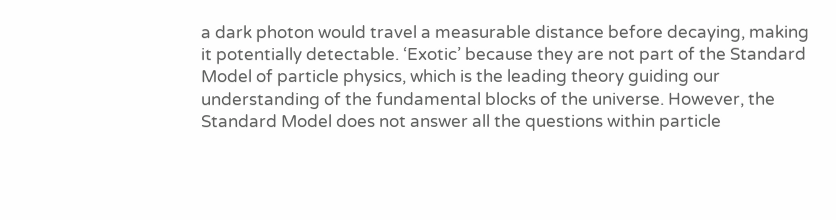a dark photon would travel a measurable distance before decaying, making it potentially detectable. ‘Exotic’ because they are not part of the Standard Model of particle physics, which is the leading theory guiding our understanding of the fundamental blocks of the universe. However, the Standard Model does not answer all the questions within particle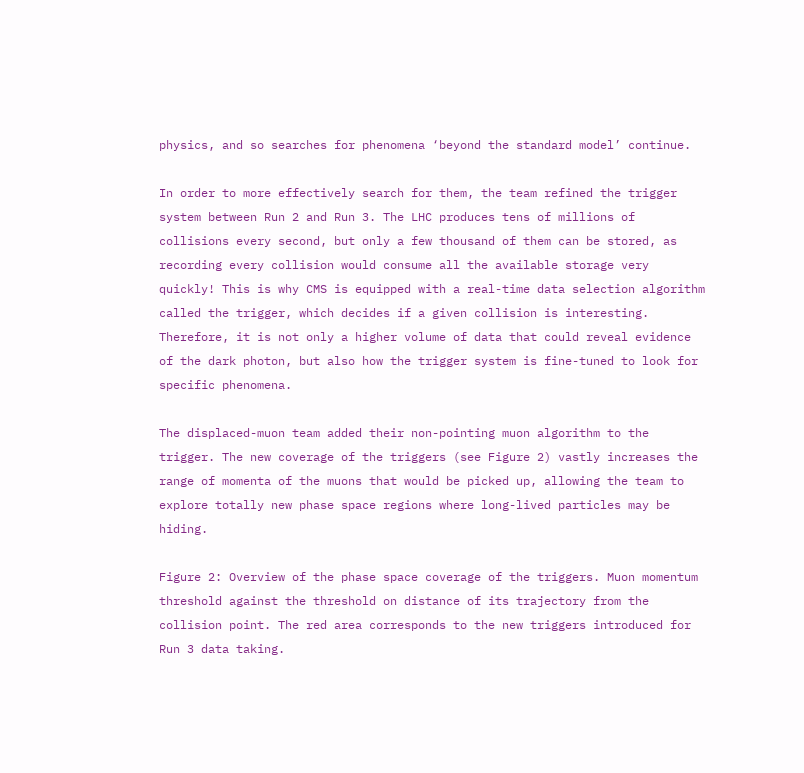physics, and so searches for phenomena ‘beyond the standard model’ continue.

In order to more effectively search for them, the team refined the trigger system between Run 2 and Run 3. The LHC produces tens of millions of collisions every second, but only a few thousand of them can be stored, as recording every collision would consume all the available storage very quickly! This is why CMS is equipped with a real-time data selection algorithm called the trigger, which decides if a given collision is interesting. Therefore, it is not only a higher volume of data that could reveal evidence of the dark photon, but also how the trigger system is fine-tuned to look for specific phenomena.

The displaced-muon team added their non-pointing muon algorithm to the trigger. The new coverage of the triggers (see Figure 2) vastly increases the range of momenta of the muons that would be picked up, allowing the team to explore totally new phase space regions where long-lived particles may be hiding.

Figure 2: Overview of the phase space coverage of the triggers. Muon momentum threshold against the threshold on distance of its trajectory from the collision point. The red area corresponds to the new triggers introduced for Run 3 data taking.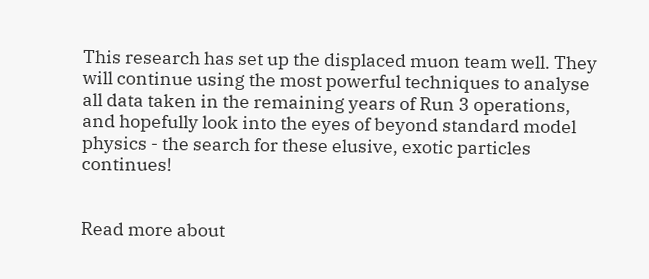This research has set up the displaced muon team well. They will continue using the most powerful techniques to analyse all data taken in the remaining years of Run 3 operations, and hopefully look into the eyes of beyond standard model physics - the search for these elusive, exotic particles continues!


Read more about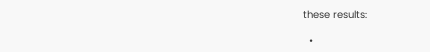these results:

  •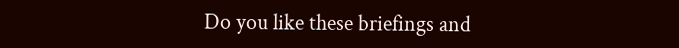Do you like these briefings and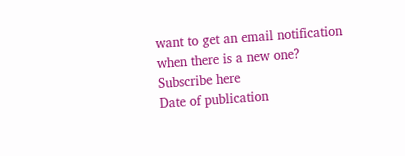want to get an email notification when there is a new one? Subscribe here
Date of publication